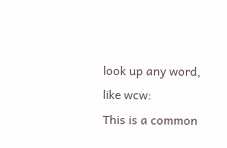look up any word, like wcw:
This is a common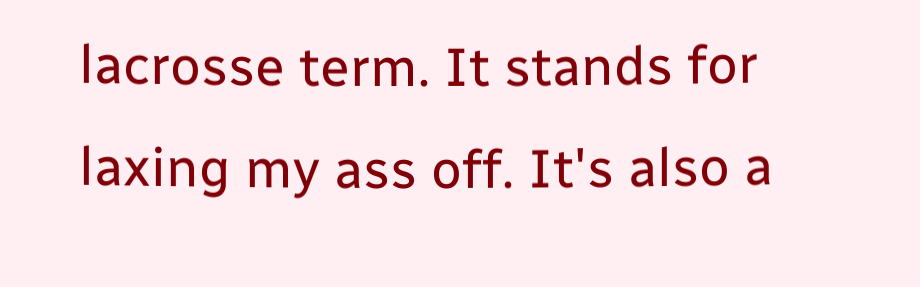lacrosse term. It stands for laxing my ass off. It's also a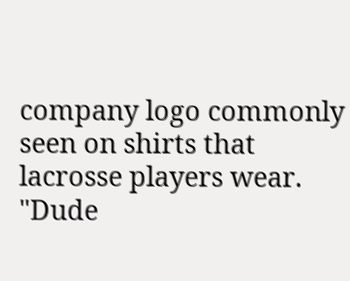company logo commonly seen on shirts that lacrosse players wear.
"Dude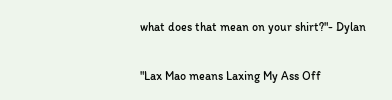what does that mean on your shirt?"- Dylan

"Lax Mao means Laxing My Ass Off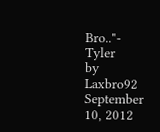Bro.."- Tyler
by Laxbro92 September 10, 2012